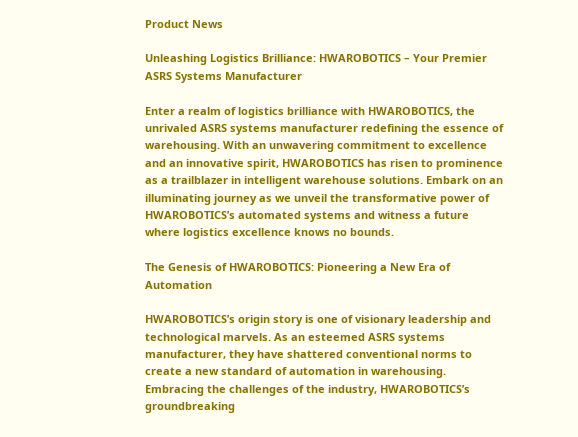Product News

Unleashing Logistics Brilliance: HWAROBOTICS – Your Premier ASRS Systems Manufacturer

Enter a realm of logistics brilliance with HWAROBOTICS, the unrivaled ASRS systems manufacturer redefining the essence of warehousing. With an unwavering commitment to excellence and an innovative spirit, HWAROBOTICS has risen to prominence as a trailblazer in intelligent warehouse solutions. Embark on an illuminating journey as we unveil the transformative power of HWAROBOTICS’s automated systems and witness a future where logistics excellence knows no bounds.

The Genesis of HWAROBOTICS: Pioneering a New Era of Automation

HWAROBOTICS’s origin story is one of visionary leadership and technological marvels. As an esteemed ASRS systems manufacturer, they have shattered conventional norms to create a new standard of automation in warehousing. Embracing the challenges of the industry, HWAROBOTICS’s groundbreaking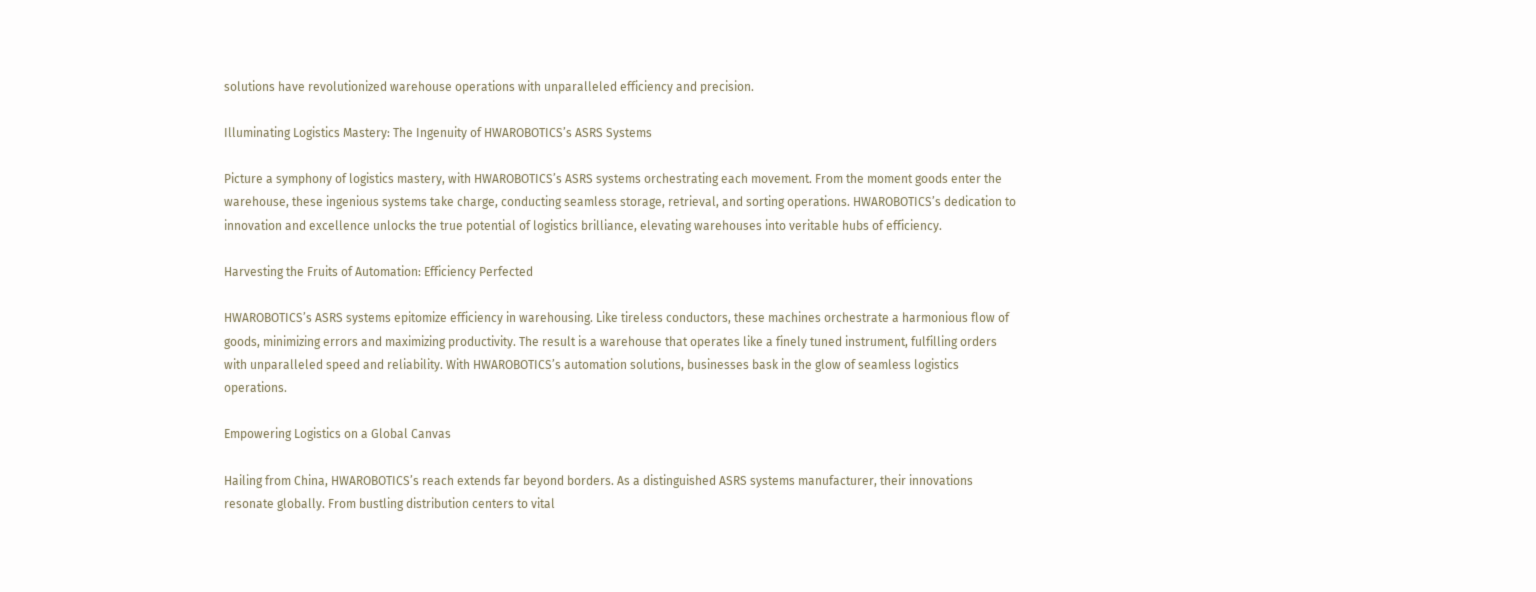solutions have revolutionized warehouse operations with unparalleled efficiency and precision.

Illuminating Logistics Mastery: The Ingenuity of HWAROBOTICS’s ASRS Systems

Picture a symphony of logistics mastery, with HWAROBOTICS’s ASRS systems orchestrating each movement. From the moment goods enter the warehouse, these ingenious systems take charge, conducting seamless storage, retrieval, and sorting operations. HWAROBOTICS’s dedication to innovation and excellence unlocks the true potential of logistics brilliance, elevating warehouses into veritable hubs of efficiency.

Harvesting the Fruits of Automation: Efficiency Perfected

HWAROBOTICS’s ASRS systems epitomize efficiency in warehousing. Like tireless conductors, these machines orchestrate a harmonious flow of goods, minimizing errors and maximizing productivity. The result is a warehouse that operates like a finely tuned instrument, fulfilling orders with unparalleled speed and reliability. With HWAROBOTICS’s automation solutions, businesses bask in the glow of seamless logistics operations.

Empowering Logistics on a Global Canvas

Hailing from China, HWAROBOTICS’s reach extends far beyond borders. As a distinguished ASRS systems manufacturer, their innovations resonate globally. From bustling distribution centers to vital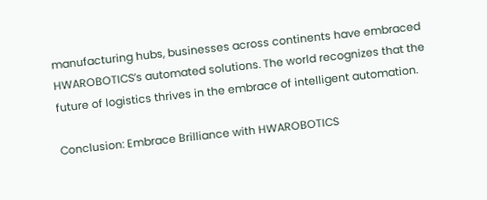manufacturing hubs, businesses across continents have embraced HWAROBOTICS’s automated solutions. The world recognizes that the future of logistics thrives in the embrace of intelligent automation.

Conclusion: Embrace Brilliance with HWAROBOTICS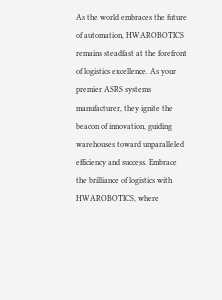As the world embraces the future of automation, HWAROBOTICS remains steadfast at the forefront of logistics excellence. As your premier ASRS systems manufacturer, they ignite the beacon of innovation, guiding warehouses toward unparalleled efficiency and success. Embrace the brilliance of logistics with HWAROBOTICS, where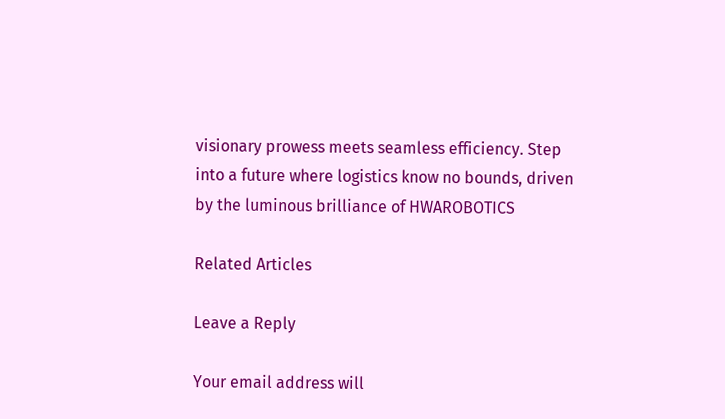visionary prowess meets seamless efficiency. Step into a future where logistics know no bounds, driven by the luminous brilliance of HWAROBOTICS

Related Articles

Leave a Reply

Your email address will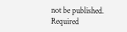not be published. Required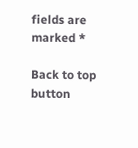fields are marked *

Back to top button